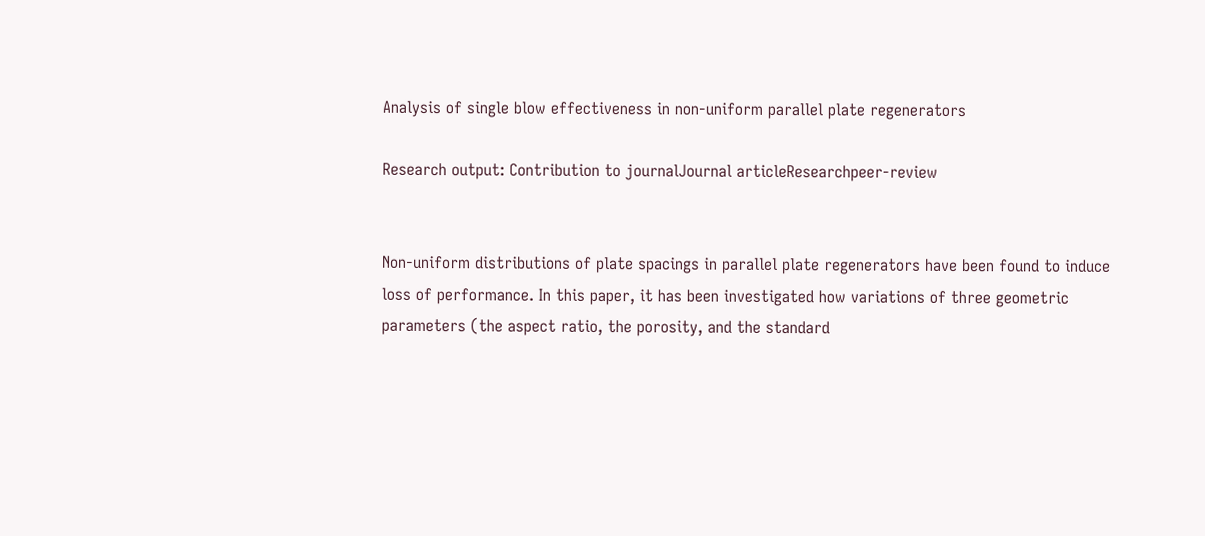Analysis of single blow effectiveness in non-uniform parallel plate regenerators

Research output: Contribution to journalJournal articleResearchpeer-review


Non-uniform distributions of plate spacings in parallel plate regenerators have been found to induce loss of performance. In this paper, it has been investigated how variations of three geometric parameters (the aspect ratio, the porosity, and the standard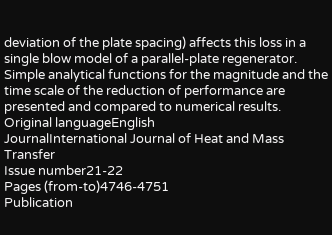deviation of the plate spacing) affects this loss in a single blow model of a parallel-plate regenerator. Simple analytical functions for the magnitude and the time scale of the reduction of performance are presented and compared to numerical results.
Original languageEnglish
JournalInternational Journal of Heat and Mass Transfer
Issue number21-22
Pages (from-to)4746-4751
Publication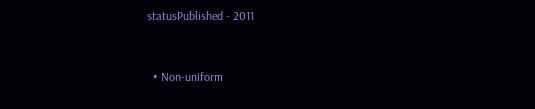statusPublished - 2011


  • Non-uniform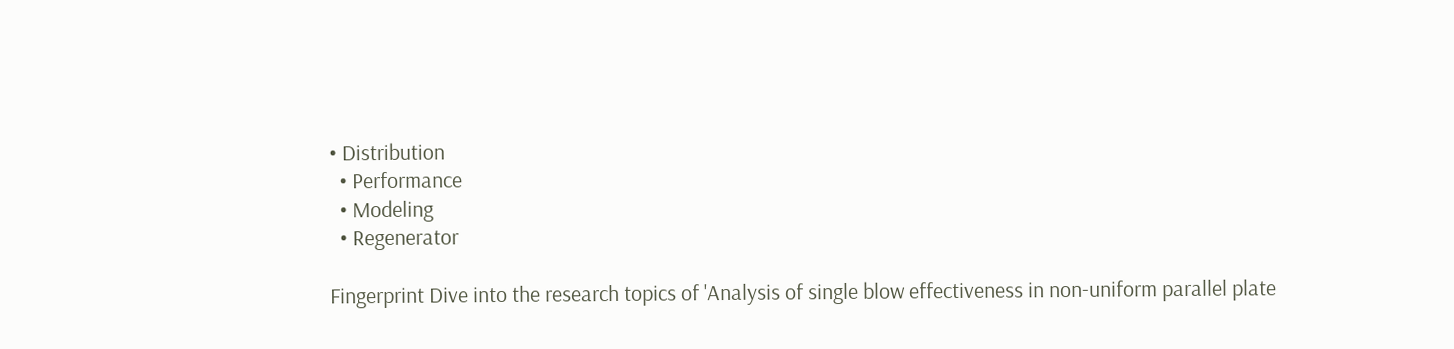• Distribution
  • Performance
  • Modeling
  • Regenerator

Fingerprint Dive into the research topics of 'Analysis of single blow effectiveness in non-uniform parallel plate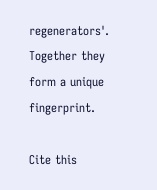regenerators'. Together they form a unique fingerprint.

Cite this